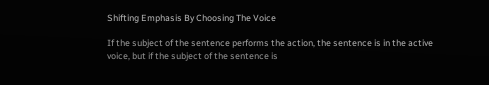Shifting Emphasis By Choosing The Voice

If the subject of the sentence performs the action, the sentence is in the active voice, but if the subject of the sentence is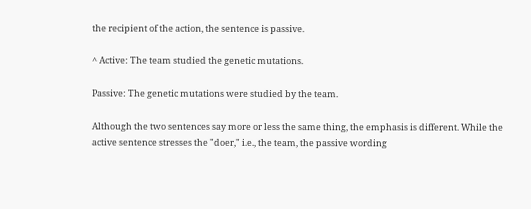the recipient of the action, the sentence is passive.

^ Active: The team studied the genetic mutations.

Passive: The genetic mutations were studied by the team.

Although the two sentences say more or less the same thing, the emphasis is different. While the active sentence stresses the "doer," i.e., the team, the passive wording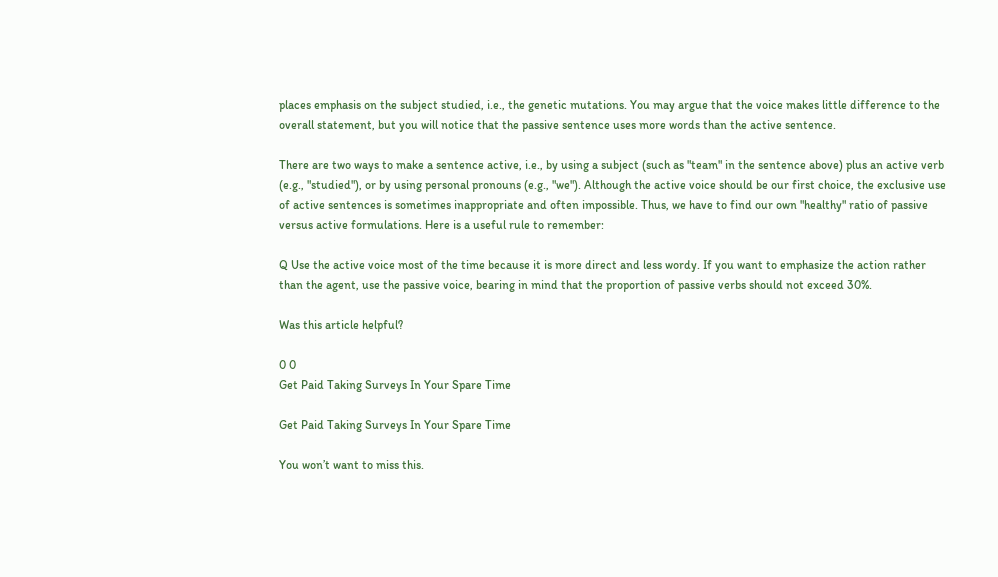places emphasis on the subject studied, i.e., the genetic mutations. You may argue that the voice makes little difference to the overall statement, but you will notice that the passive sentence uses more words than the active sentence.

There are two ways to make a sentence active, i.e., by using a subject (such as "team" in the sentence above) plus an active verb (e.g., "studied"), or by using personal pronouns (e.g., "we"). Although the active voice should be our first choice, the exclusive use of active sentences is sometimes inappropriate and often impossible. Thus, we have to find our own "healthy" ratio of passive versus active formulations. Here is a useful rule to remember:

Q Use the active voice most of the time because it is more direct and less wordy. If you want to emphasize the action rather than the agent, use the passive voice, bearing in mind that the proportion of passive verbs should not exceed 30%.

Was this article helpful?

0 0
Get Paid Taking Surveys In Your Spare Time

Get Paid Taking Surveys In Your Spare Time

You won’t want to miss this.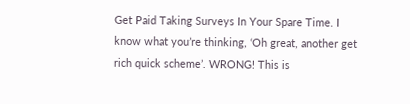Get Paid Taking Surveys In Your Spare Time. I know what you’re thinking, ‘Oh great, another get rich quick scheme’. WRONG! This is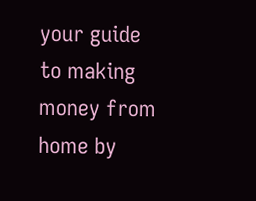your guide to making money from home by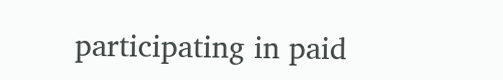participating in paid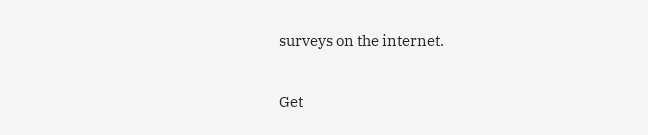surveys on the internet.

Get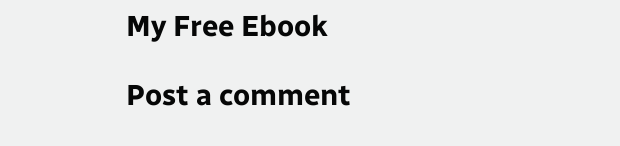My Free Ebook

Post a comment